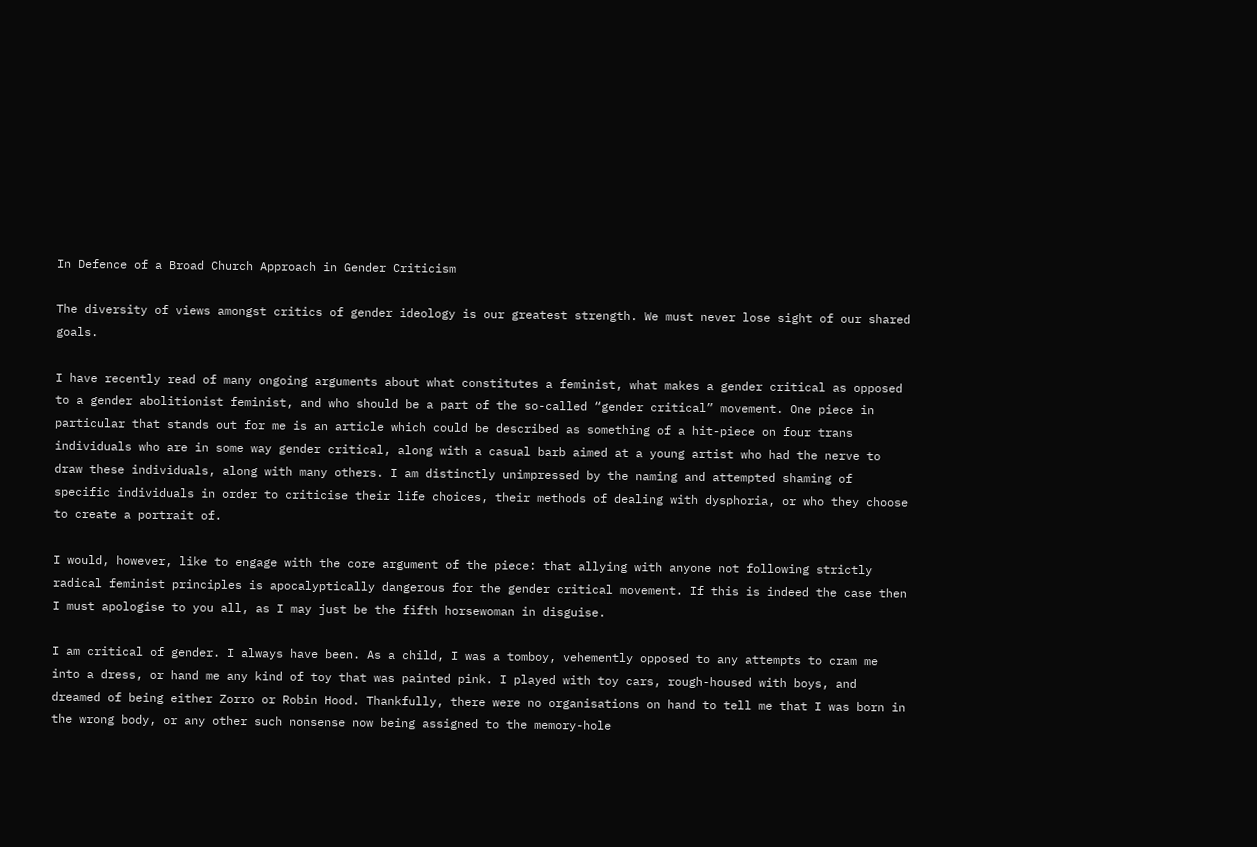In Defence of a Broad Church Approach in Gender Criticism

The diversity of views amongst critics of gender ideology is our greatest strength. We must never lose sight of our shared goals.

I have recently read of many ongoing arguments about what constitutes a feminist, what makes a gender critical as opposed to a gender abolitionist feminist, and who should be a part of the so-called “gender critical” movement. One piece in particular that stands out for me is an article which could be described as something of a hit-piece on four trans individuals who are in some way gender critical, along with a casual barb aimed at a young artist who had the nerve to draw these individuals, along with many others. I am distinctly unimpressed by the naming and attempted shaming of specific individuals in order to criticise their life choices, their methods of dealing with dysphoria, or who they choose to create a portrait of.

I would, however, like to engage with the core argument of the piece: that allying with anyone not following strictly radical feminist principles is apocalyptically dangerous for the gender critical movement. If this is indeed the case then I must apologise to you all, as I may just be the fifth horsewoman in disguise.

I am critical of gender. I always have been. As a child, I was a tomboy, vehemently opposed to any attempts to cram me into a dress, or hand me any kind of toy that was painted pink. I played with toy cars, rough-housed with boys, and dreamed of being either Zorro or Robin Hood. Thankfully, there were no organisations on hand to tell me that I was born in the wrong body, or any other such nonsense now being assigned to the memory-hole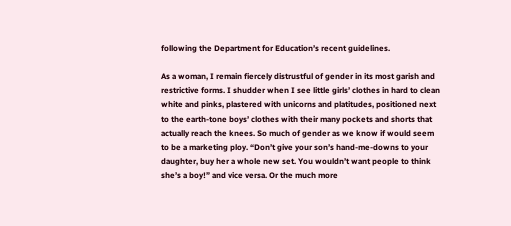following the Department for Education’s recent guidelines.

As a woman, I remain fiercely distrustful of gender in its most garish and restrictive forms. I shudder when I see little girls’ clothes in hard to clean white and pinks, plastered with unicorns and platitudes, positioned next to the earth-tone boys’ clothes with their many pockets and shorts that actually reach the knees. So much of gender as we know if would seem to be a marketing ploy. “Don’t give your son’s hand-me-downs to your daughter, buy her a whole new set. You wouldn’t want people to think she’s a boy!” and vice versa. Or the much more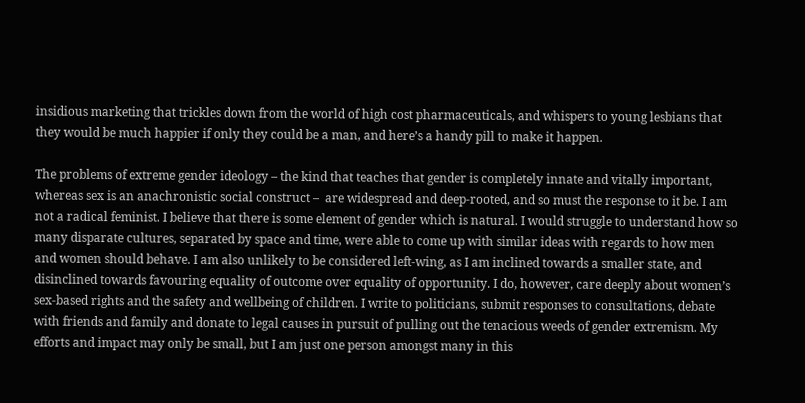insidious marketing that trickles down from the world of high cost pharmaceuticals, and whispers to young lesbians that they would be much happier if only they could be a man, and here’s a handy pill to make it happen.

The problems of extreme gender ideology – the kind that teaches that gender is completely innate and vitally important, whereas sex is an anachronistic social construct –  are widespread and deep-rooted, and so must the response to it be. I am not a radical feminist. I believe that there is some element of gender which is natural. I would struggle to understand how so many disparate cultures, separated by space and time, were able to come up with similar ideas with regards to how men and women should behave. I am also unlikely to be considered left-wing, as I am inclined towards a smaller state, and disinclined towards favouring equality of outcome over equality of opportunity. I do, however, care deeply about women’s sex-based rights and the safety and wellbeing of children. I write to politicians, submit responses to consultations, debate with friends and family and donate to legal causes in pursuit of pulling out the tenacious weeds of gender extremism. My efforts and impact may only be small, but I am just one person amongst many in this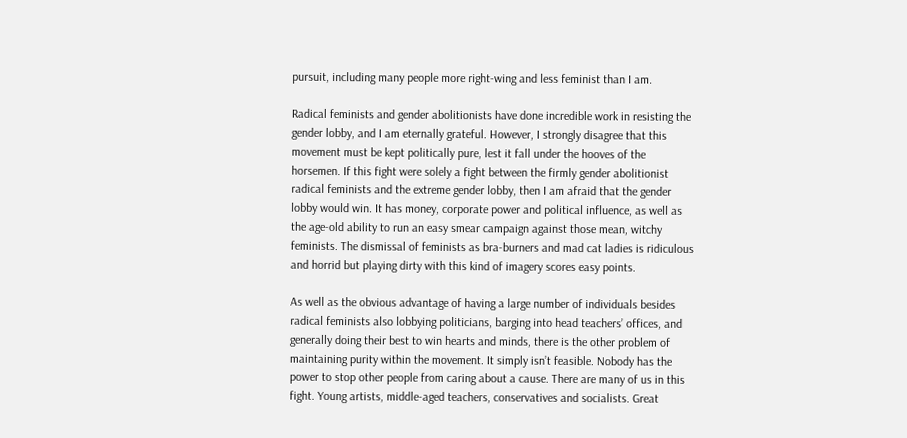pursuit, including many people more right-wing and less feminist than I am.

Radical feminists and gender abolitionists have done incredible work in resisting the gender lobby, and I am eternally grateful. However, I strongly disagree that this movement must be kept politically pure, lest it fall under the hooves of the horsemen. If this fight were solely a fight between the firmly gender abolitionist radical feminists and the extreme gender lobby, then I am afraid that the gender lobby would win. It has money, corporate power and political influence, as well as the age-old ability to run an easy smear campaign against those mean, witchy feminists. The dismissal of feminists as bra-burners and mad cat ladies is ridiculous and horrid but playing dirty with this kind of imagery scores easy points.

As well as the obvious advantage of having a large number of individuals besides radical feminists also lobbying politicians, barging into head teachers’ offices, and generally doing their best to win hearts and minds, there is the other problem of maintaining purity within the movement. It simply isn’t feasible. Nobody has the power to stop other people from caring about a cause. There are many of us in this fight. Young artists, middle-aged teachers, conservatives and socialists. Great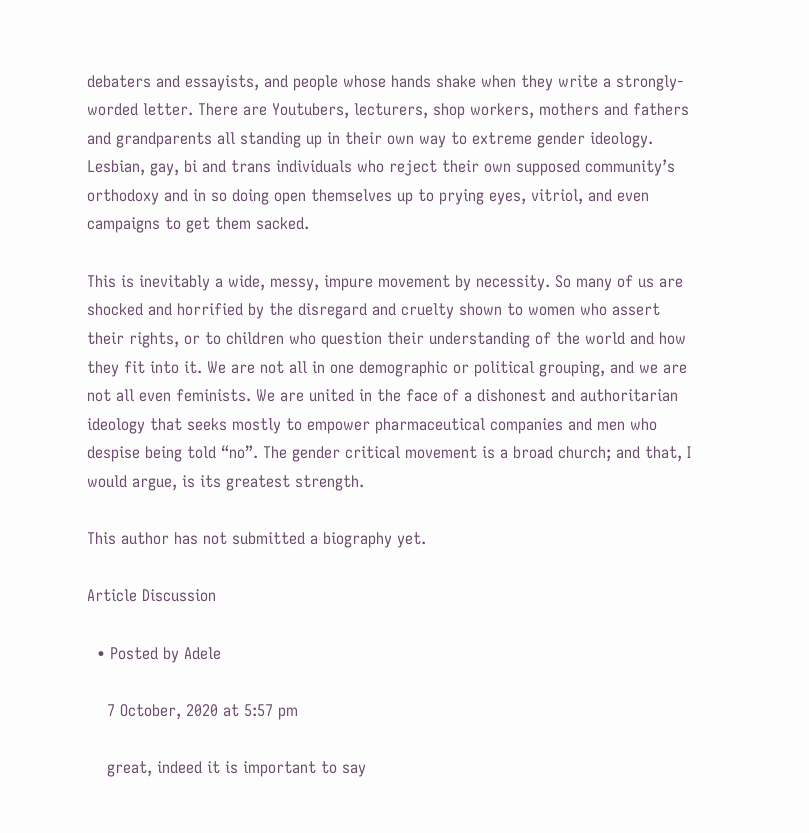debaters and essayists, and people whose hands shake when they write a strongly-worded letter. There are Youtubers, lecturers, shop workers, mothers and fathers and grandparents all standing up in their own way to extreme gender ideology. Lesbian, gay, bi and trans individuals who reject their own supposed community’s orthodoxy and in so doing open themselves up to prying eyes, vitriol, and even campaigns to get them sacked.

This is inevitably a wide, messy, impure movement by necessity. So many of us are shocked and horrified by the disregard and cruelty shown to women who assert their rights, or to children who question their understanding of the world and how they fit into it. We are not all in one demographic or political grouping, and we are not all even feminists. We are united in the face of a dishonest and authoritarian ideology that seeks mostly to empower pharmaceutical companies and men who despise being told “no”. The gender critical movement is a broad church; and that, I would argue, is its greatest strength.

This author has not submitted a biography yet.

Article Discussion

  • Posted by Adele

    7 October, 2020 at 5:57 pm

    great, indeed it is important to say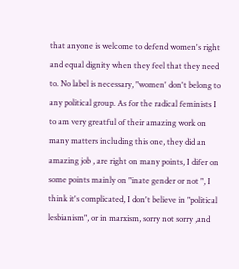that anyone is welcome to defend women's right and equal dignity when they feel that they need to. No label is necessary, "women' don't belong to any political group. As for the radical feminists I to am very greatful of their amazing work on many matters including this one, they did an amazing job , are right on many points, I difer on some points mainly on "inate gender or not ", I think it's complicated, I don't believe in "political lesbianism", or in marxism, sorry not sorry ,and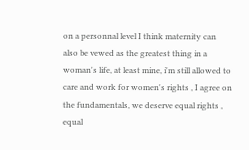on a personnal level I think maternity can also be vewed as the greatest thing in a woman's life, at least mine, i'm still allowed to care and work for women's rights , I agree on the fundamentals, we deserve equal rights , equal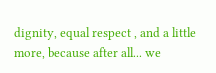dignity, equal respect , and a little more, because after all... we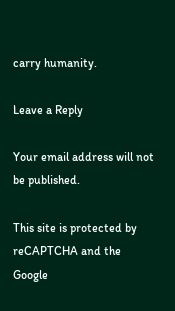carry humanity.

Leave a Reply

Your email address will not be published.

This site is protected by reCAPTCHA and the Google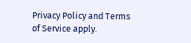Privacy Policy and Terms of Service apply.